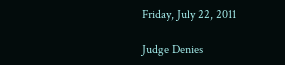Friday, July 22, 2011

Judge Denies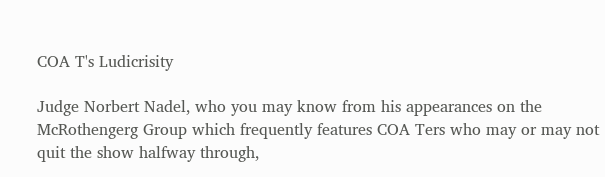COA T's Ludicrisity

Judge Norbert Nadel, who you may know from his appearances on the McRothengerg Group which frequently features COA Ters who may or may not quit the show halfway through,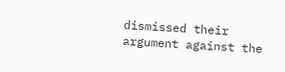dismissed their argument against the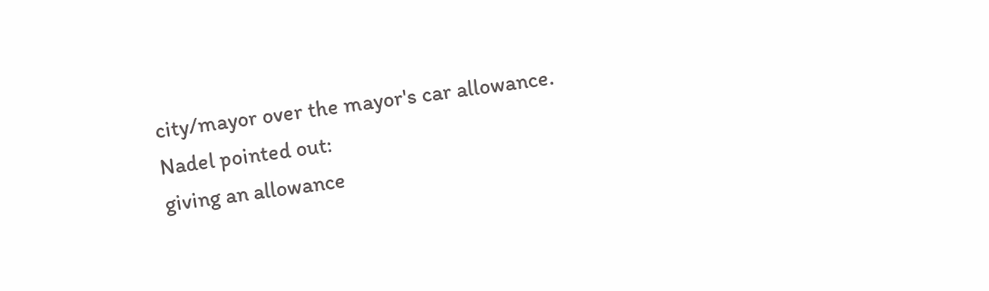city/mayor over the mayor's car allowance.
Nadel pointed out:
giving an allowance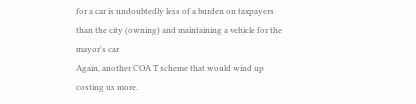for a car is undoubtedly less of a burden on taxpayers than the city (owning) and maintaining a vehicle for the mayor's car
Again, another COA T scheme that would wind up costing us more.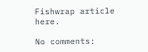Fishwrap article here.

No comments: